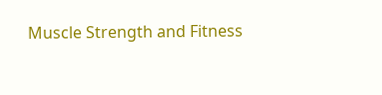Muscle Strength and Fitness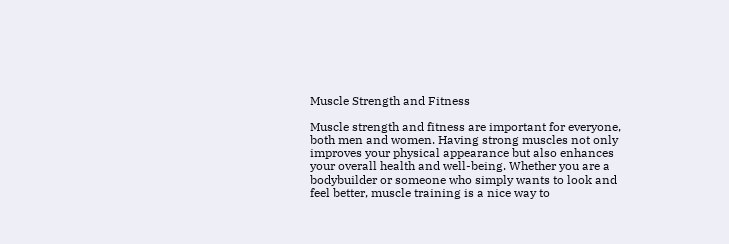Muscle Strength and Fitness

Muscle strength and fitness are important for everyone, both men and women. Having strong muscles not only improves your physical appearance but also enhances your overall health and well-being. Whether you are a bodybuilder or someone who simply wants to look and feel better, muscle training is a nice way to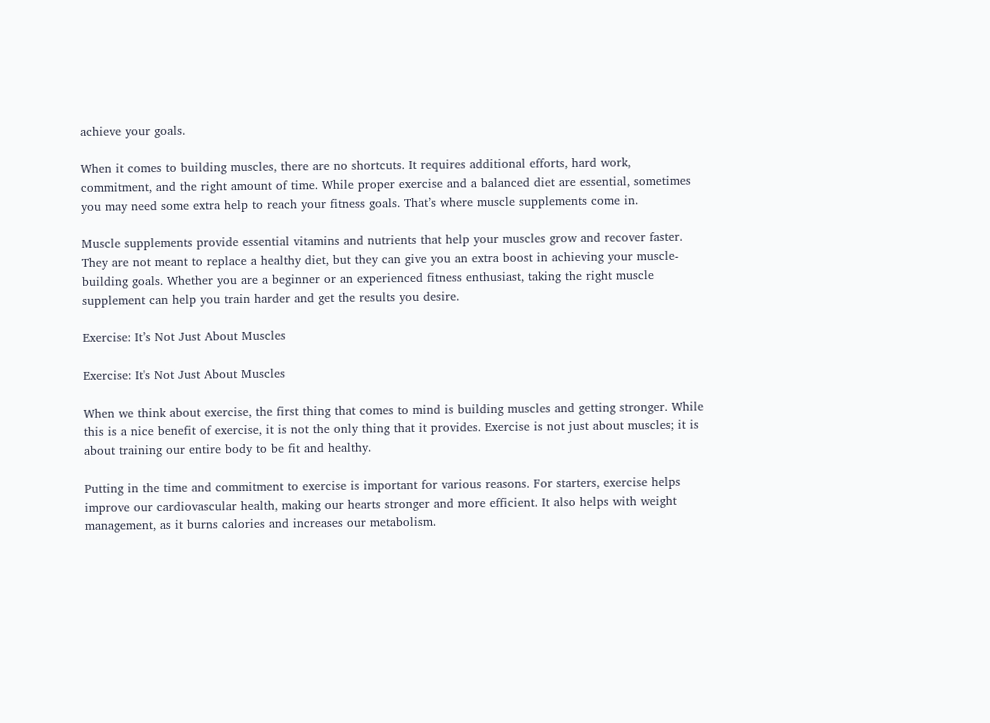achieve your goals.

When it comes to building muscles, there are no shortcuts. It requires additional efforts, hard work, commitment, and the right amount of time. While proper exercise and a balanced diet are essential, sometimes you may need some extra help to reach your fitness goals. That’s where muscle supplements come in.

Muscle supplements provide essential vitamins and nutrients that help your muscles grow and recover faster. They are not meant to replace a healthy diet, but they can give you an extra boost in achieving your muscle-building goals. Whether you are a beginner or an experienced fitness enthusiast, taking the right muscle supplement can help you train harder and get the results you desire.

Exercise: It’s Not Just About Muscles

Exercise: It's Not Just About Muscles

When we think about exercise, the first thing that comes to mind is building muscles and getting stronger. While this is a nice benefit of exercise, it is not the only thing that it provides. Exercise is not just about muscles; it is about training our entire body to be fit and healthy.

Putting in the time and commitment to exercise is important for various reasons. For starters, exercise helps improve our cardiovascular health, making our hearts stronger and more efficient. It also helps with weight management, as it burns calories and increases our metabolism.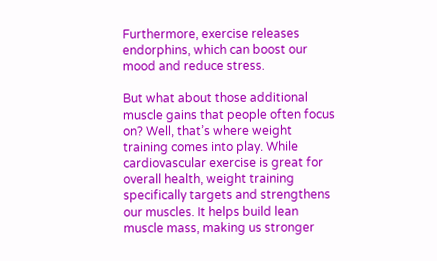Furthermore, exercise releases endorphins, which can boost our mood and reduce stress.

But what about those additional muscle gains that people often focus on? Well, that’s where weight training comes into play. While cardiovascular exercise is great for overall health, weight training specifically targets and strengthens our muscles. It helps build lean muscle mass, making us stronger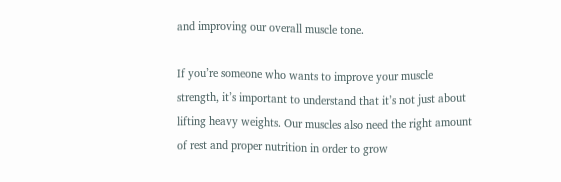and improving our overall muscle tone.

If you’re someone who wants to improve your muscle strength, it’s important to understand that it’s not just about lifting heavy weights. Our muscles also need the right amount of rest and proper nutrition in order to grow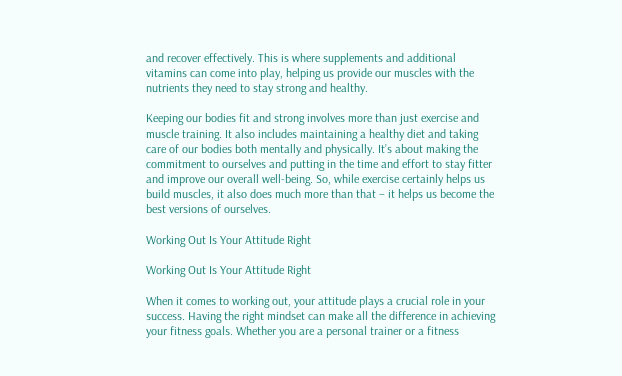and recover effectively. This is where supplements and additional vitamins can come into play, helping us provide our muscles with the nutrients they need to stay strong and healthy.

Keeping our bodies fit and strong involves more than just exercise and muscle training. It also includes maintaining a healthy diet and taking care of our bodies both mentally and physically. It’s about making the commitment to ourselves and putting in the time and effort to stay fitter and improve our overall well-being. So, while exercise certainly helps us build muscles, it also does much more than that – it helps us become the best versions of ourselves.

Working Out Is Your Attitude Right

Working Out Is Your Attitude Right

When it comes to working out, your attitude plays a crucial role in your success. Having the right mindset can make all the difference in achieving your fitness goals. Whether you are a personal trainer or a fitness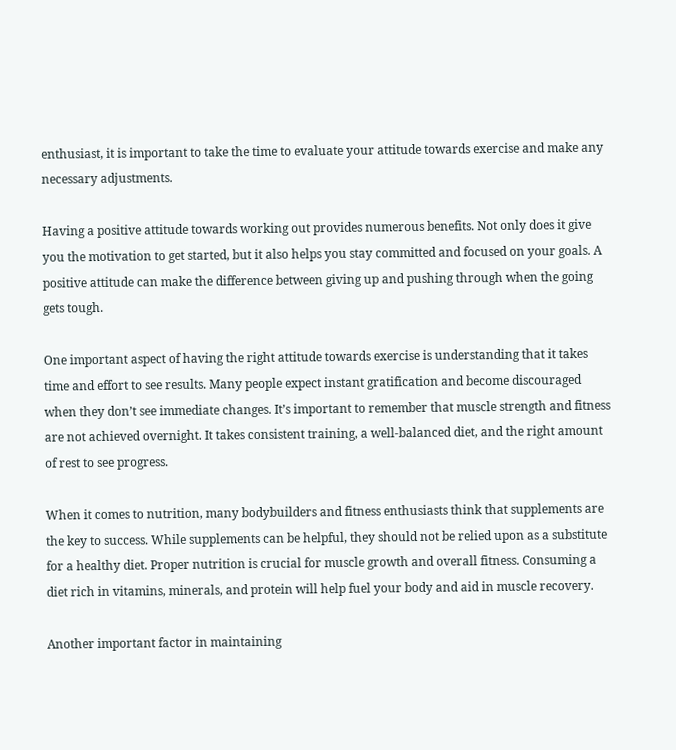enthusiast, it is important to take the time to evaluate your attitude towards exercise and make any necessary adjustments.

Having a positive attitude towards working out provides numerous benefits. Not only does it give you the motivation to get started, but it also helps you stay committed and focused on your goals. A positive attitude can make the difference between giving up and pushing through when the going gets tough.

One important aspect of having the right attitude towards exercise is understanding that it takes time and effort to see results. Many people expect instant gratification and become discouraged when they don’t see immediate changes. It’s important to remember that muscle strength and fitness are not achieved overnight. It takes consistent training, a well-balanced diet, and the right amount of rest to see progress.

When it comes to nutrition, many bodybuilders and fitness enthusiasts think that supplements are the key to success. While supplements can be helpful, they should not be relied upon as a substitute for a healthy diet. Proper nutrition is crucial for muscle growth and overall fitness. Consuming a diet rich in vitamins, minerals, and protein will help fuel your body and aid in muscle recovery.

Another important factor in maintaining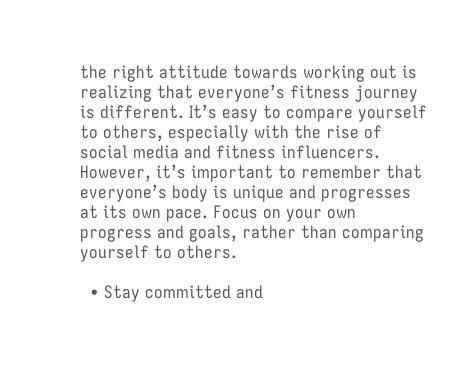the right attitude towards working out is realizing that everyone’s fitness journey is different. It’s easy to compare yourself to others, especially with the rise of social media and fitness influencers. However, it’s important to remember that everyone’s body is unique and progresses at its own pace. Focus on your own progress and goals, rather than comparing yourself to others.

  • Stay committed and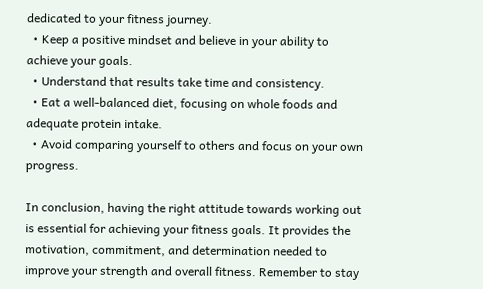dedicated to your fitness journey.
  • Keep a positive mindset and believe in your ability to achieve your goals.
  • Understand that results take time and consistency.
  • Eat a well-balanced diet, focusing on whole foods and adequate protein intake.
  • Avoid comparing yourself to others and focus on your own progress.

In conclusion, having the right attitude towards working out is essential for achieving your fitness goals. It provides the motivation, commitment, and determination needed to improve your strength and overall fitness. Remember to stay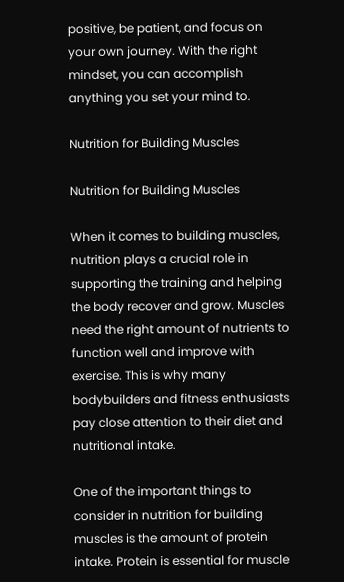positive, be patient, and focus on your own journey. With the right mindset, you can accomplish anything you set your mind to.

Nutrition for Building Muscles

Nutrition for Building Muscles

When it comes to building muscles, nutrition plays a crucial role in supporting the training and helping the body recover and grow. Muscles need the right amount of nutrients to function well and improve with exercise. This is why many bodybuilders and fitness enthusiasts pay close attention to their diet and nutritional intake.

One of the important things to consider in nutrition for building muscles is the amount of protein intake. Protein is essential for muscle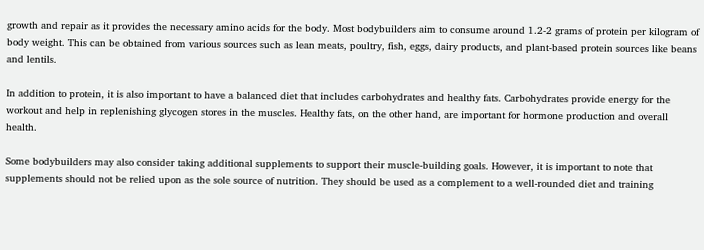growth and repair as it provides the necessary amino acids for the body. Most bodybuilders aim to consume around 1.2-2 grams of protein per kilogram of body weight. This can be obtained from various sources such as lean meats, poultry, fish, eggs, dairy products, and plant-based protein sources like beans and lentils.

In addition to protein, it is also important to have a balanced diet that includes carbohydrates and healthy fats. Carbohydrates provide energy for the workout and help in replenishing glycogen stores in the muscles. Healthy fats, on the other hand, are important for hormone production and overall health.

Some bodybuilders may also consider taking additional supplements to support their muscle-building goals. However, it is important to note that supplements should not be relied upon as the sole source of nutrition. They should be used as a complement to a well-rounded diet and training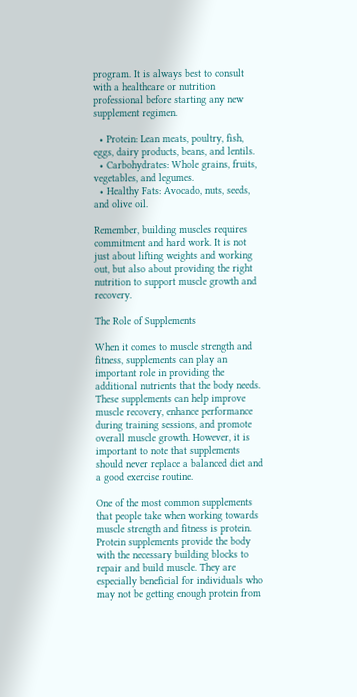program. It is always best to consult with a healthcare or nutrition professional before starting any new supplement regimen.

  • Protein: Lean meats, poultry, fish, eggs, dairy products, beans, and lentils.
  • Carbohydrates: Whole grains, fruits, vegetables, and legumes.
  • Healthy Fats: Avocado, nuts, seeds, and olive oil.

Remember, building muscles requires commitment and hard work. It is not just about lifting weights and working out, but also about providing the right nutrition to support muscle growth and recovery.

The Role of Supplements

When it comes to muscle strength and fitness, supplements can play an important role in providing the additional nutrients that the body needs. These supplements can help improve muscle recovery, enhance performance during training sessions, and promote overall muscle growth. However, it is important to note that supplements should never replace a balanced diet and a good exercise routine.

One of the most common supplements that people take when working towards muscle strength and fitness is protein. Protein supplements provide the body with the necessary building blocks to repair and build muscle. They are especially beneficial for individuals who may not be getting enough protein from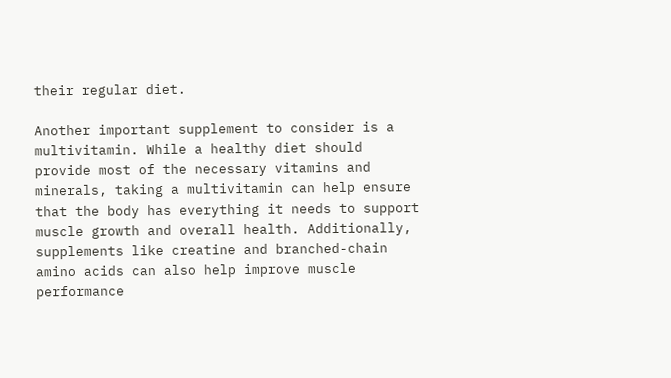their regular diet.

Another important supplement to consider is a multivitamin. While a healthy diet should provide most of the necessary vitamins and minerals, taking a multivitamin can help ensure that the body has everything it needs to support muscle growth and overall health. Additionally, supplements like creatine and branched-chain amino acids can also help improve muscle performance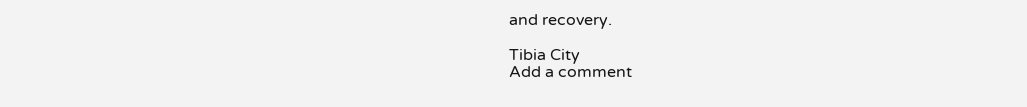and recovery.

Tibia City
Add a comment